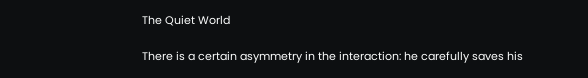The Quiet World

There is a certain asymmetry in the interaction: he carefully saves his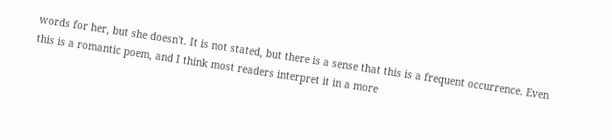words for her, but she doesn't. It is not stated, but there is a sense that this is a frequent occurrence. Even this is a romantic poem, and I think most readers interpret it in a more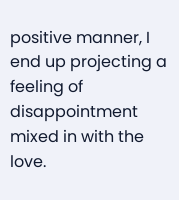positive manner, I end up projecting a feeling of disappointment mixed in with the love.